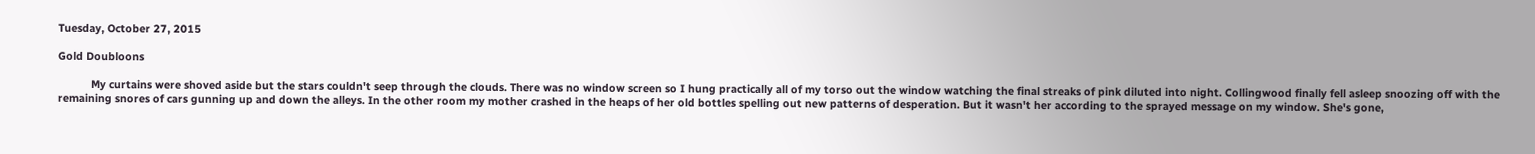Tuesday, October 27, 2015

Gold Doubloons

           My curtains were shoved aside but the stars couldn't seep through the clouds. There was no window screen so I hung practically all of my torso out the window watching the final streaks of pink diluted into night. Collingwood finally fell asleep snoozing off with the remaining snores of cars gunning up and down the alleys. In the other room my mother crashed in the heaps of her old bottles spelling out new patterns of desperation. But it wasn't her according to the sprayed message on my window. She's gone,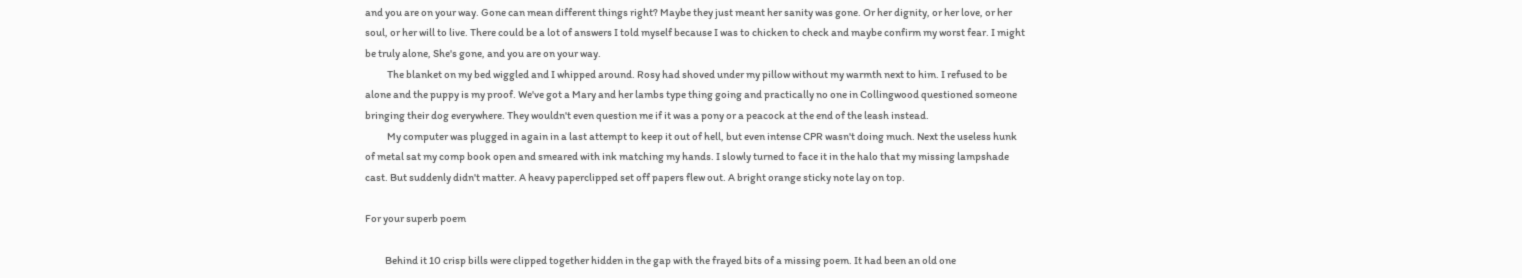and you are on your way. Gone can mean different things right? Maybe they just meant her sanity was gone. Or her dignity, or her love, or her soul, or her will to live. There could be a lot of answers I told myself because I was to chicken to check and maybe confirm my worst fear. I might be truly alone, She's gone, and you are on your way.
           The blanket on my bed wiggled and I whipped around. Rosy had shoved under my pillow without my warmth next to him. I refused to be alone and the puppy is my proof. We've got a Mary and her lambs type thing going and practically no one in Collingwood questioned someone bringing their dog everywhere. They wouldn't even question me if it was a pony or a peacock at the end of the leash instead.
           My computer was plugged in again in a last attempt to keep it out of hell, but even intense CPR wasn't doing much. Next the useless hunk of metal sat my comp book open and smeared with ink matching my hands. I slowly turned to face it in the halo that my missing lampshade cast. But suddenly didn't matter. A heavy paperclipped set off papers flew out. A bright orange sticky note lay on top.

For your superb poem

          Behind it 10 crisp bills were clipped together hidden in the gap with the frayed bits of a missing poem. It had been an old one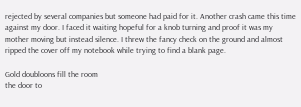rejected by several companies but someone had paid for it. Another crash came this time against my door. I faced it waiting hopeful for a knob turning and proof it was my mother moving but instead silence. I threw the fancy check on the ground and almost ripped the cover off my notebook while trying to find a blank page.

Gold doubloons fill the room
the door to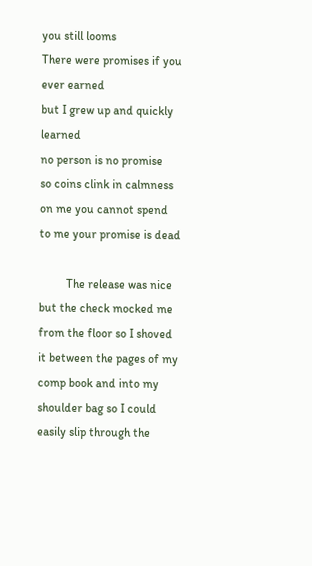you still looms
There were promises if you ever earned
but I grew up and quickly learned
no person is no promise
so coins clink in calmness
on me you cannot spend
to me your promise is dead

         The release was nice but the check mocked me from the floor so I shoved it between the pages of my comp book and into my shoulder bag so I could easily slip through the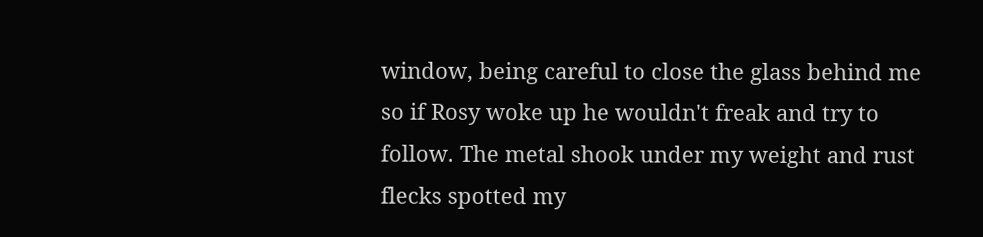window, being careful to close the glass behind me so if Rosy woke up he wouldn't freak and try to follow. The metal shook under my weight and rust flecks spotted my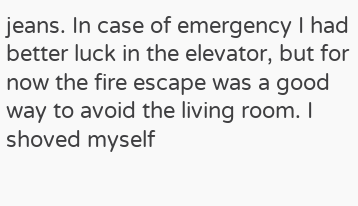jeans. In case of emergency I had better luck in the elevator, but for now the fire escape was a good way to avoid the living room. I shoved myself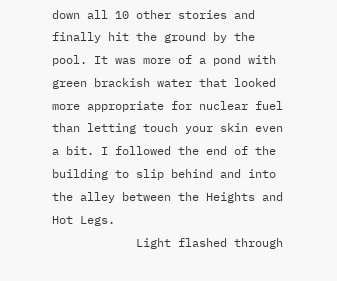down all 10 other stories and finally hit the ground by the pool. It was more of a pond with green brackish water that looked more appropriate for nuclear fuel than letting touch your skin even a bit. I followed the end of the building to slip behind and into the alley between the Heights and Hot Legs.
            Light flashed through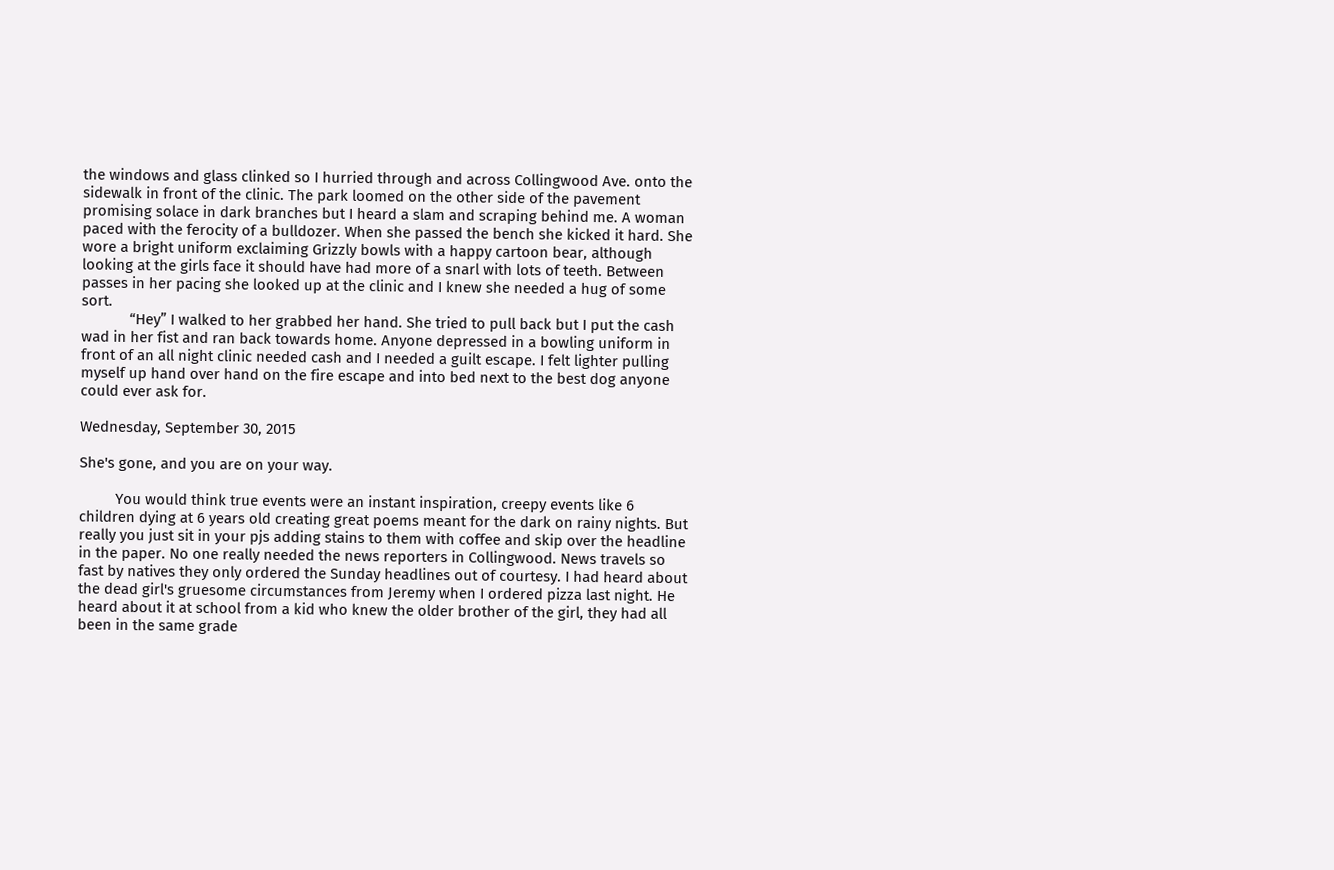the windows and glass clinked so I hurried through and across Collingwood Ave. onto the sidewalk in front of the clinic. The park loomed on the other side of the pavement promising solace in dark branches but I heard a slam and scraping behind me. A woman paced with the ferocity of a bulldozer. When she passed the bench she kicked it hard. She wore a bright uniform exclaiming Grizzly bowls with a happy cartoon bear, although looking at the girls face it should have had more of a snarl with lots of teeth. Between passes in her pacing she looked up at the clinic and I knew she needed a hug of some sort.
            “Hey” I walked to her grabbed her hand. She tried to pull back but I put the cash wad in her fist and ran back towards home. Anyone depressed in a bowling uniform in front of an all night clinic needed cash and I needed a guilt escape. I felt lighter pulling myself up hand over hand on the fire escape and into bed next to the best dog anyone could ever ask for.

Wednesday, September 30, 2015

She's gone, and you are on your way.

         You would think true events were an instant inspiration, creepy events like 6 children dying at 6 years old creating great poems meant for the dark on rainy nights. But really you just sit in your pjs adding stains to them with coffee and skip over the headline in the paper. No one really needed the news reporters in Collingwood. News travels so fast by natives they only ordered the Sunday headlines out of courtesy. I had heard about the dead girl's gruesome circumstances from Jeremy when I ordered pizza last night. He heard about it at school from a kid who knew the older brother of the girl, they had all been in the same grade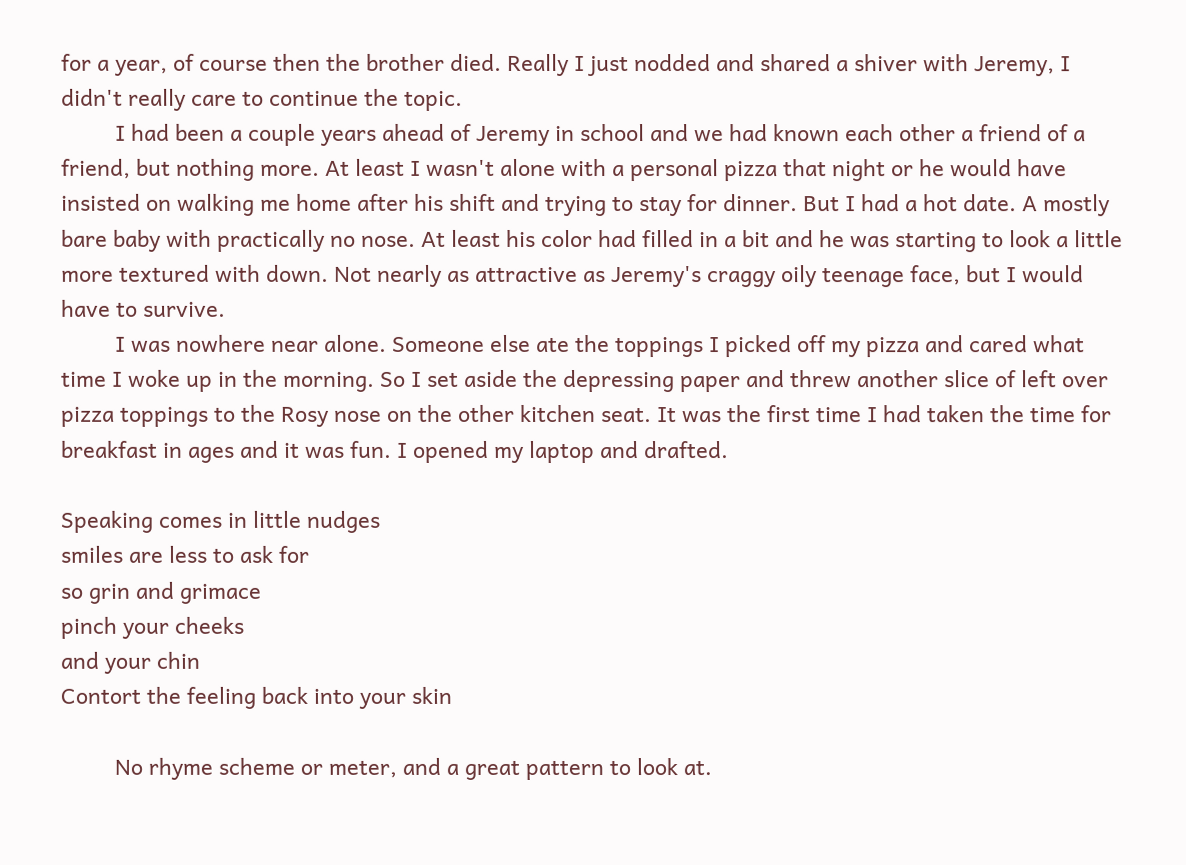for a year, of course then the brother died. Really I just nodded and shared a shiver with Jeremy, I didn't really care to continue the topic.
         I had been a couple years ahead of Jeremy in school and we had known each other a friend of a friend, but nothing more. At least I wasn't alone with a personal pizza that night or he would have insisted on walking me home after his shift and trying to stay for dinner. But I had a hot date. A mostly bare baby with practically no nose. At least his color had filled in a bit and he was starting to look a little more textured with down. Not nearly as attractive as Jeremy's craggy oily teenage face, but I would have to survive.
         I was nowhere near alone. Someone else ate the toppings I picked off my pizza and cared what time I woke up in the morning. So I set aside the depressing paper and threw another slice of left over pizza toppings to the Rosy nose on the other kitchen seat. It was the first time I had taken the time for breakfast in ages and it was fun. I opened my laptop and drafted.

Speaking comes in little nudges
smiles are less to ask for
so grin and grimace
pinch your cheeks
and your chin
Contort the feeling back into your skin

         No rhyme scheme or meter, and a great pattern to look at.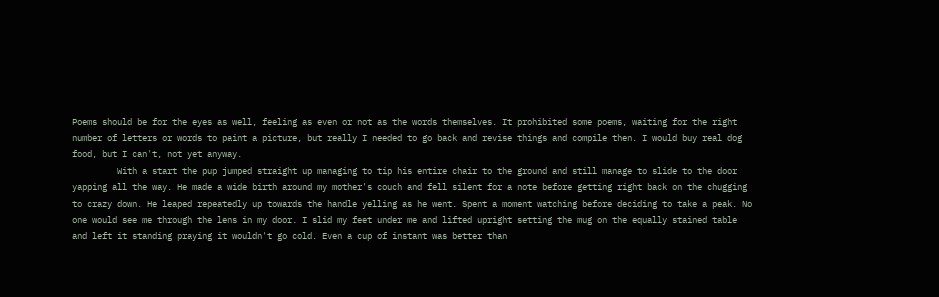Poems should be for the eyes as well, feeling as even or not as the words themselves. It prohibited some poems, waiting for the right number of letters or words to paint a picture, but really I needed to go back and revise things and compile then. I would buy real dog food, but I can't, not yet anyway.
         With a start the pup jumped straight up managing to tip his entire chair to the ground and still manage to slide to the door yapping all the way. He made a wide birth around my mother's couch and fell silent for a note before getting right back on the chugging to crazy down. He leaped repeatedly up towards the handle yelling as he went. Spent a moment watching before deciding to take a peak. No one would see me through the lens in my door. I slid my feet under me and lifted upright setting the mug on the equally stained table and left it standing praying it wouldn't go cold. Even a cup of instant was better than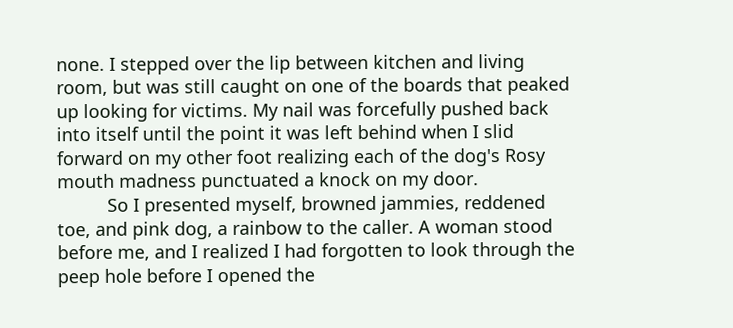none. I stepped over the lip between kitchen and living room, but was still caught on one of the boards that peaked up looking for victims. My nail was forcefully pushed back into itself until the point it was left behind when I slid forward on my other foot realizing each of the dog's Rosy mouth madness punctuated a knock on my door.
          So I presented myself, browned jammies, reddened toe, and pink dog, a rainbow to the caller. A woman stood before me, and I realized I had forgotten to look through the peep hole before I opened the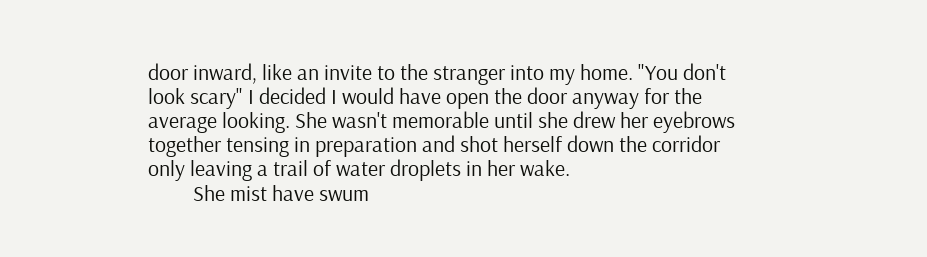door inward, like an invite to the stranger into my home. "You don't look scary" I decided I would have open the door anyway for the average looking. She wasn't memorable until she drew her eyebrows together tensing in preparation and shot herself down the corridor only leaving a trail of water droplets in her wake.
         She mist have swum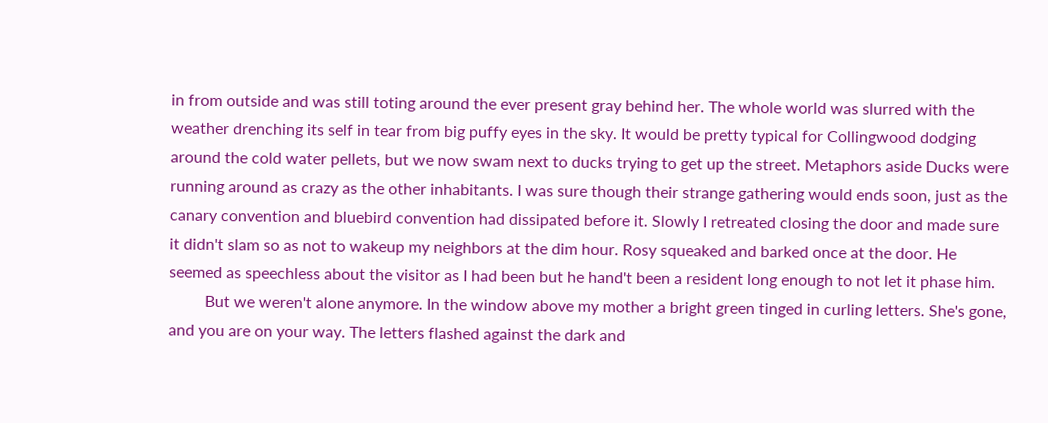in from outside and was still toting around the ever present gray behind her. The whole world was slurred with the weather drenching its self in tear from big puffy eyes in the sky. It would be pretty typical for Collingwood dodging around the cold water pellets, but we now swam next to ducks trying to get up the street. Metaphors aside Ducks were running around as crazy as the other inhabitants. I was sure though their strange gathering would ends soon, just as the canary convention and bluebird convention had dissipated before it. Slowly I retreated closing the door and made sure it didn't slam so as not to wakeup my neighbors at the dim hour. Rosy squeaked and barked once at the door. He seemed as speechless about the visitor as I had been but he hand't been a resident long enough to not let it phase him.
         But we weren't alone anymore. In the window above my mother a bright green tinged in curling letters. She's gone, and you are on your way. The letters flashed against the dark and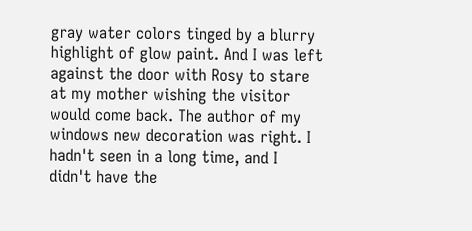gray water colors tinged by a blurry highlight of glow paint. And I was left against the door with Rosy to stare at my mother wishing the visitor would come back. The author of my windows new decoration was right. I hadn't seen in a long time, and I didn't have the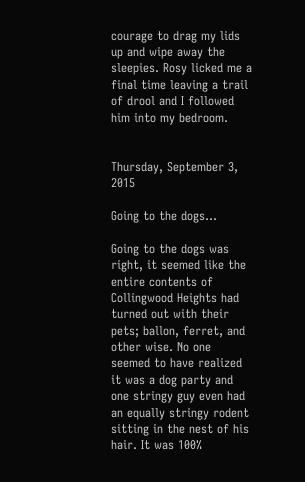courage to drag my lids up and wipe away the sleepies. Rosy licked me a final time leaving a trail of drool and I followed him into my bedroom.


Thursday, September 3, 2015

Going to the dogs...

Going to the dogs was right, it seemed like the entire contents of Collingwood Heights had turned out with their pets; ballon, ferret, and other wise. No one seemed to have realized it was a dog party and one stringy guy even had an equally stringy rodent sitting in the nest of his hair. It was 100%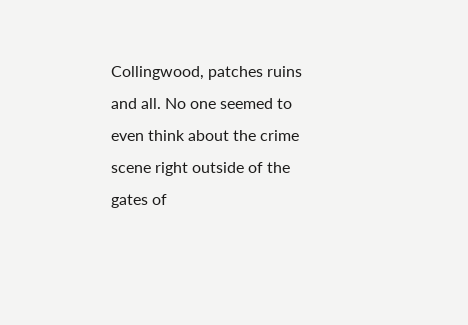Collingwood, patches ruins and all. No one seemed to even think about the crime scene right outside of the gates of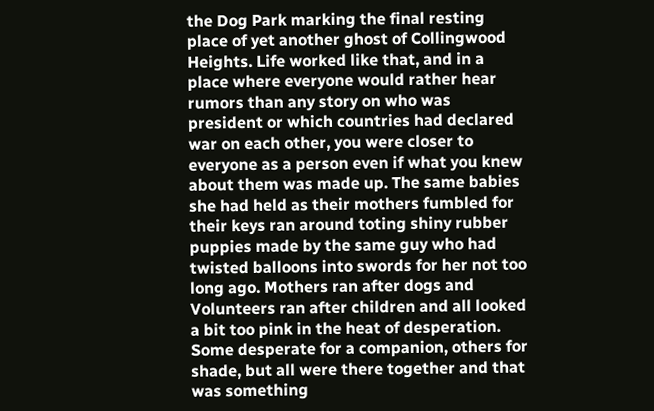the Dog Park marking the final resting place of yet another ghost of Collingwood Heights. Life worked like that, and in a place where everyone would rather hear rumors than any story on who was president or which countries had declared war on each other, you were closer to everyone as a person even if what you knew about them was made up. The same babies she had held as their mothers fumbled for their keys ran around toting shiny rubber puppies made by the same guy who had twisted balloons into swords for her not too long ago. Mothers ran after dogs and Volunteers ran after children and all looked a bit too pink in the heat of desperation. Some desperate for a companion, others for shade, but all were there together and that was something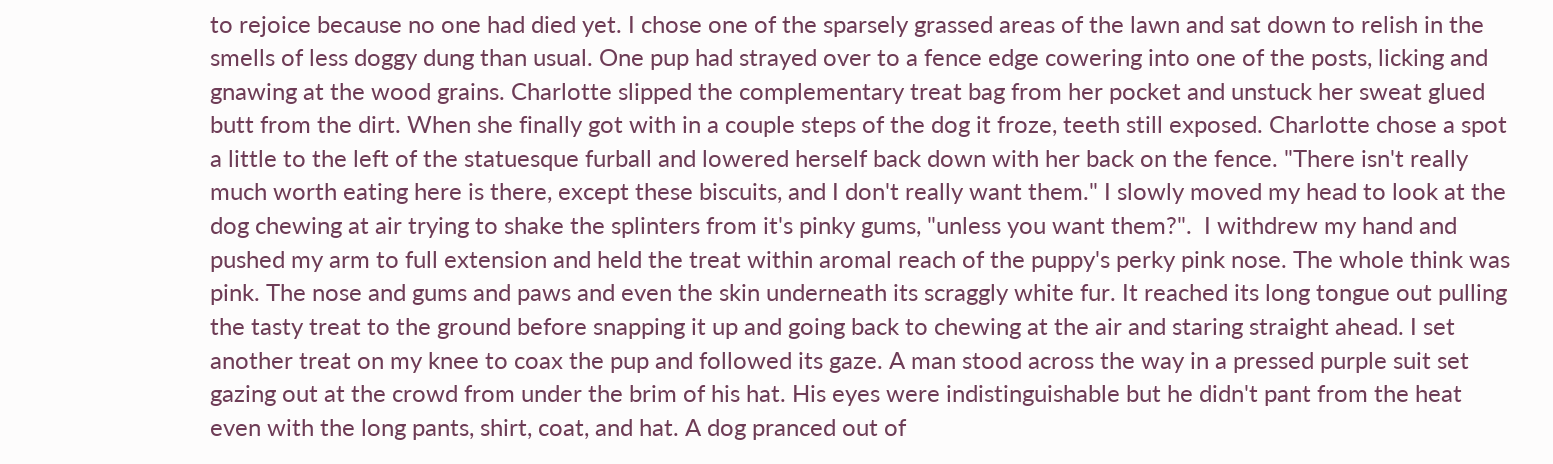to rejoice because no one had died yet. I chose one of the sparsely grassed areas of the lawn and sat down to relish in the smells of less doggy dung than usual. One pup had strayed over to a fence edge cowering into one of the posts, licking and gnawing at the wood grains. Charlotte slipped the complementary treat bag from her pocket and unstuck her sweat glued butt from the dirt. When she finally got with in a couple steps of the dog it froze, teeth still exposed. Charlotte chose a spot a little to the left of the statuesque furball and lowered herself back down with her back on the fence. "There isn't really much worth eating here is there, except these biscuits, and I don't really want them." I slowly moved my head to look at the dog chewing at air trying to shake the splinters from it's pinky gums, "unless you want them?".  I withdrew my hand and pushed my arm to full extension and held the treat within aromal reach of the puppy's perky pink nose. The whole think was pink. The nose and gums and paws and even the skin underneath its scraggly white fur. It reached its long tongue out pulling the tasty treat to the ground before snapping it up and going back to chewing at the air and staring straight ahead. I set another treat on my knee to coax the pup and followed its gaze. A man stood across the way in a pressed purple suit set gazing out at the crowd from under the brim of his hat. His eyes were indistinguishable but he didn't pant from the heat even with the long pants, shirt, coat, and hat. A dog pranced out of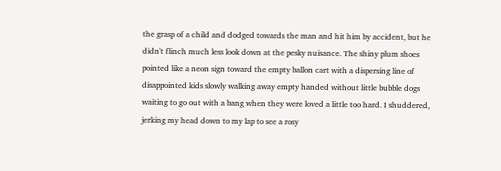the grasp of a child and dodged towards the man and hit him by accident, but he didn't flinch much less look down at the pesky nuisance. The shiny plum shoes pointed like a neon sign toward the empty ballon cart with a dispersing line of disappointed kids slowly walking away empty handed without little bubble dogs waiting to go out with a bang when they were loved a little too hard. I shuddered, jerking my head down to my lap to see a rosy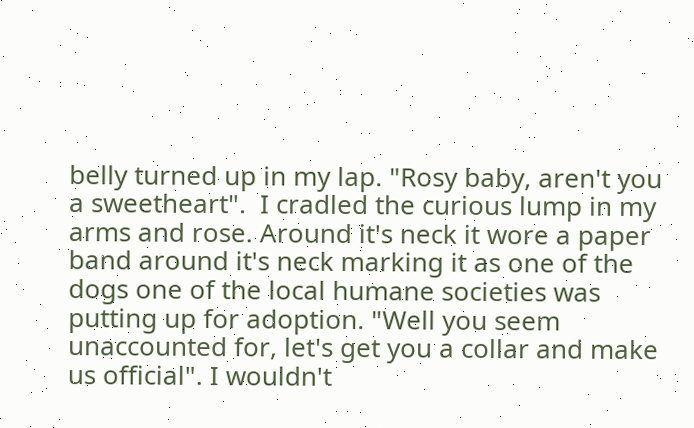belly turned up in my lap. "Rosy baby, aren't you a sweetheart".  I cradled the curious lump in my arms and rose. Around it's neck it wore a paper band around it's neck marking it as one of the dogs one of the local humane societies was putting up for adoption. "Well you seem unaccounted for, let's get you a collar and make us official". I wouldn't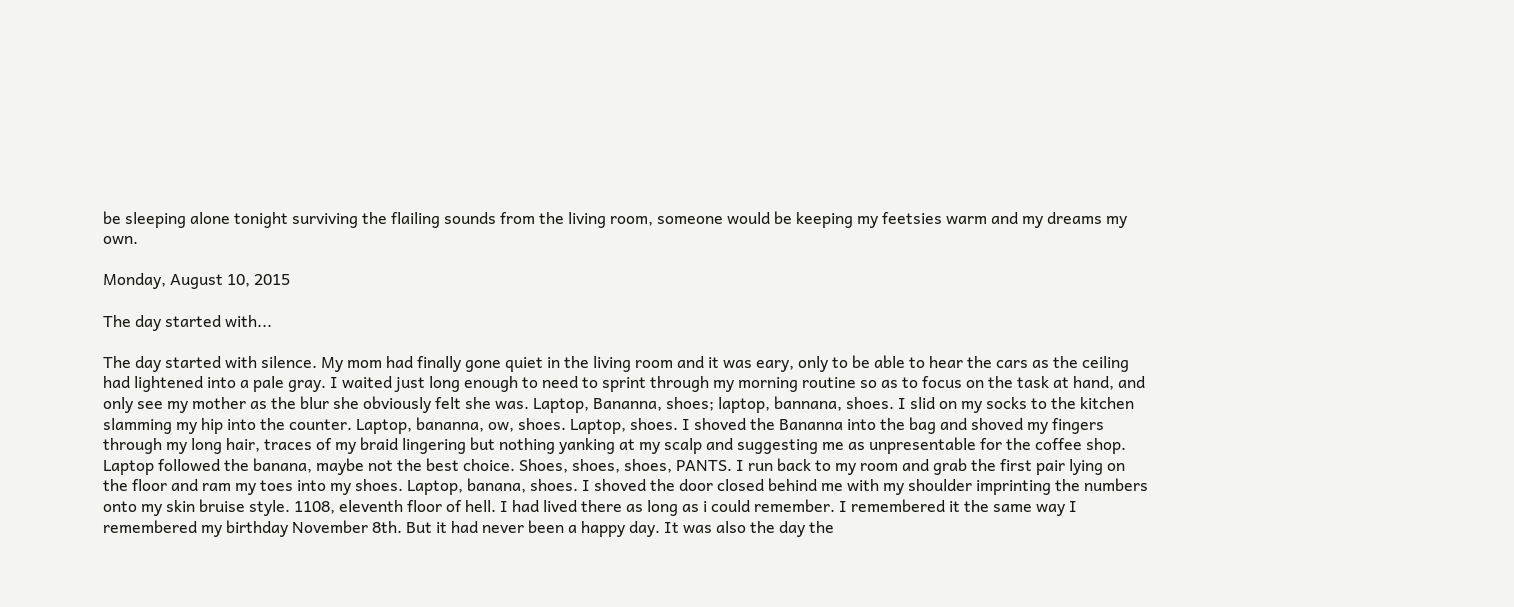be sleeping alone tonight surviving the flailing sounds from the living room, someone would be keeping my feetsies warm and my dreams my own.

Monday, August 10, 2015

The day started with...

The day started with silence. My mom had finally gone quiet in the living room and it was eary, only to be able to hear the cars as the ceiling had lightened into a pale gray. I waited just long enough to need to sprint through my morning routine so as to focus on the task at hand, and only see my mother as the blur she obviously felt she was. Laptop, Bananna, shoes; laptop, bannana, shoes. I slid on my socks to the kitchen slamming my hip into the counter. Laptop, bananna, ow, shoes. Laptop, shoes. I shoved the Bananna into the bag and shoved my fingers through my long hair, traces of my braid lingering but nothing yanking at my scalp and suggesting me as unpresentable for the coffee shop. Laptop followed the banana, maybe not the best choice. Shoes, shoes, shoes, PANTS. I run back to my room and grab the first pair lying on the floor and ram my toes into my shoes. Laptop, banana, shoes. I shoved the door closed behind me with my shoulder imprinting the numbers onto my skin bruise style. 1108, eleventh floor of hell. I had lived there as long as i could remember. I remembered it the same way I remembered my birthday November 8th. But it had never been a happy day. It was also the day the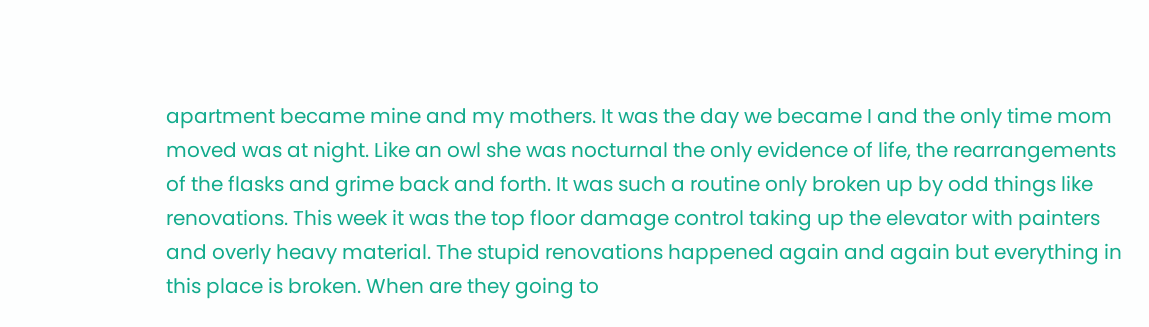apartment became mine and my mothers. It was the day we became I and the only time mom moved was at night. Like an owl she was nocturnal the only evidence of life, the rearrangements of the flasks and grime back and forth. It was such a routine only broken up by odd things like renovations. This week it was the top floor damage control taking up the elevator with painters and overly heavy material. The stupid renovations happened again and again but everything in this place is broken. When are they going to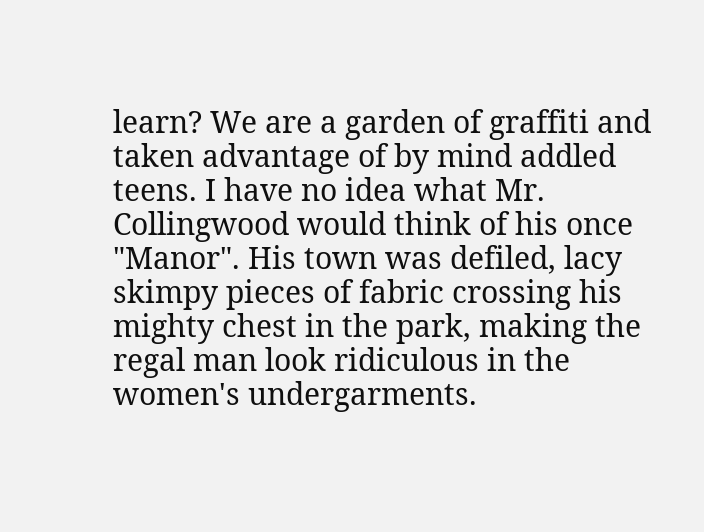learn? We are a garden of graffiti and taken advantage of by mind addled teens. I have no idea what Mr. Collingwood would think of his once "Manor". His town was defiled, lacy skimpy pieces of fabric crossing his mighty chest in the park, making the regal man look ridiculous in the women's undergarments.